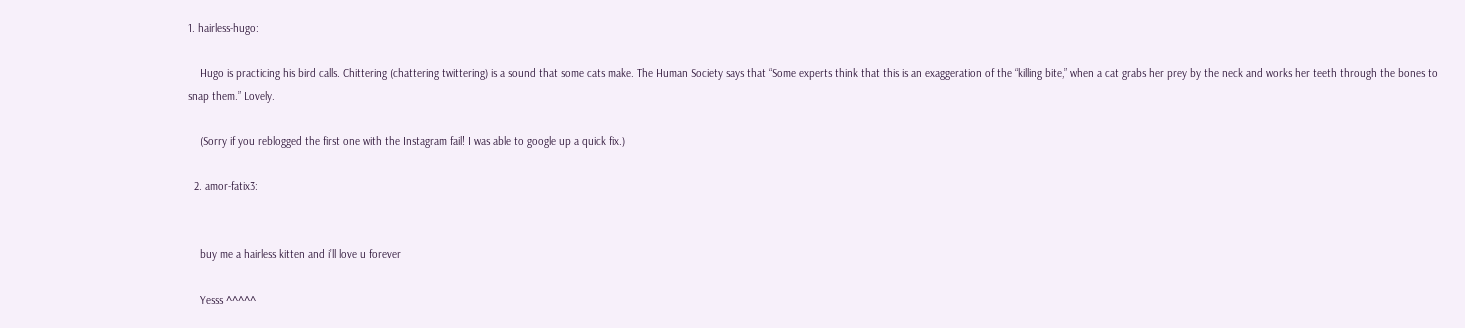1. hairless-hugo:

    Hugo is practicing his bird calls. Chittering (chattering twittering) is a sound that some cats make. The Human Society says that “Some experts think that this is an exaggeration of the “killing bite,” when a cat grabs her prey by the neck and works her teeth through the bones to snap them.” Lovely.

    (Sorry if you reblogged the first one with the Instagram fail! I was able to google up a quick fix.)

  2. amor-fatix3:


    buy me a hairless kitten and i’ll love u forever

    Yesss ^^^^^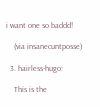i want one so baddd!

    (via insanecuntposse)

  3. hairless-hugo:

    This is the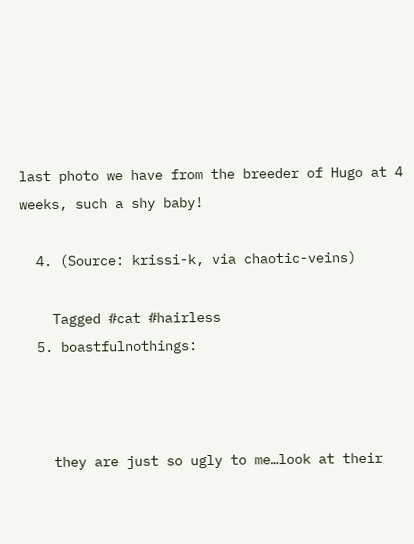last photo we have from the breeder of Hugo at 4 weeks, such a shy baby!

  4. (Source: krissi-k, via chaotic-veins)

    Tagged #cat #hairless
  5. boastfulnothings:



    they are just so ugly to me…look at their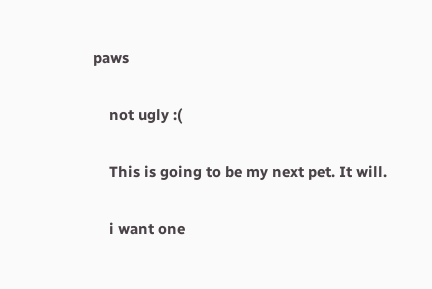paws

    not ugly :(

    This is going to be my next pet. It will.

    i want one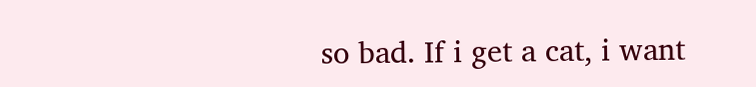so bad. If i get a cat, i want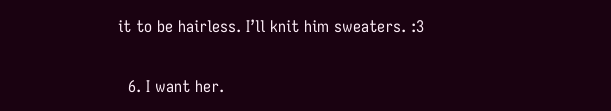it to be hairless. I’ll knit him sweaters. :3

  6. I want her.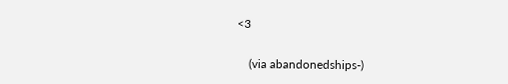<3

    (via abandonedships-)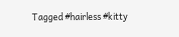Tagged #hairless #kitty